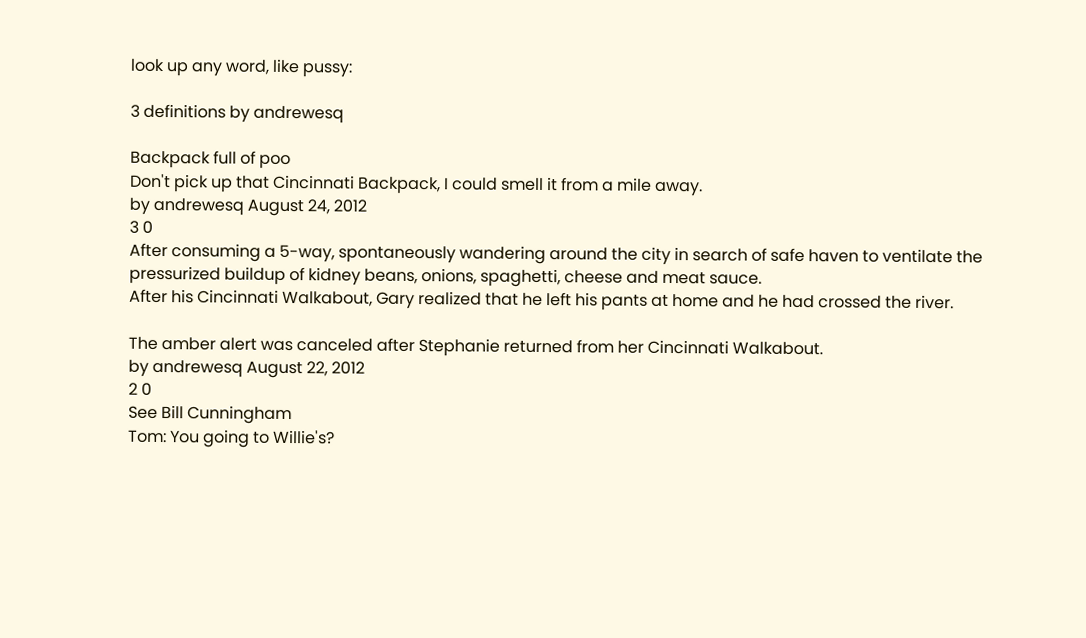look up any word, like pussy:

3 definitions by andrewesq

Backpack full of poo
Don't pick up that Cincinnati Backpack, I could smell it from a mile away.
by andrewesq August 24, 2012
3 0
After consuming a 5-way, spontaneously wandering around the city in search of safe haven to ventilate the pressurized buildup of kidney beans, onions, spaghetti, cheese and meat sauce.
After his Cincinnati Walkabout, Gary realized that he left his pants at home and he had crossed the river.

The amber alert was canceled after Stephanie returned from her Cincinnati Walkabout.
by andrewesq August 22, 2012
2 0
See Bill Cunningham
Tom: You going to Willie's?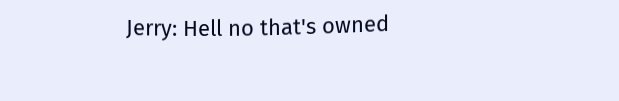Jerry: Hell no that's owned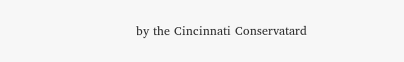by the Cincinnati Conservatard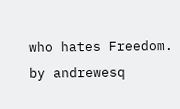who hates Freedom.
by andrewesq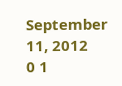September 11, 2012
0 1